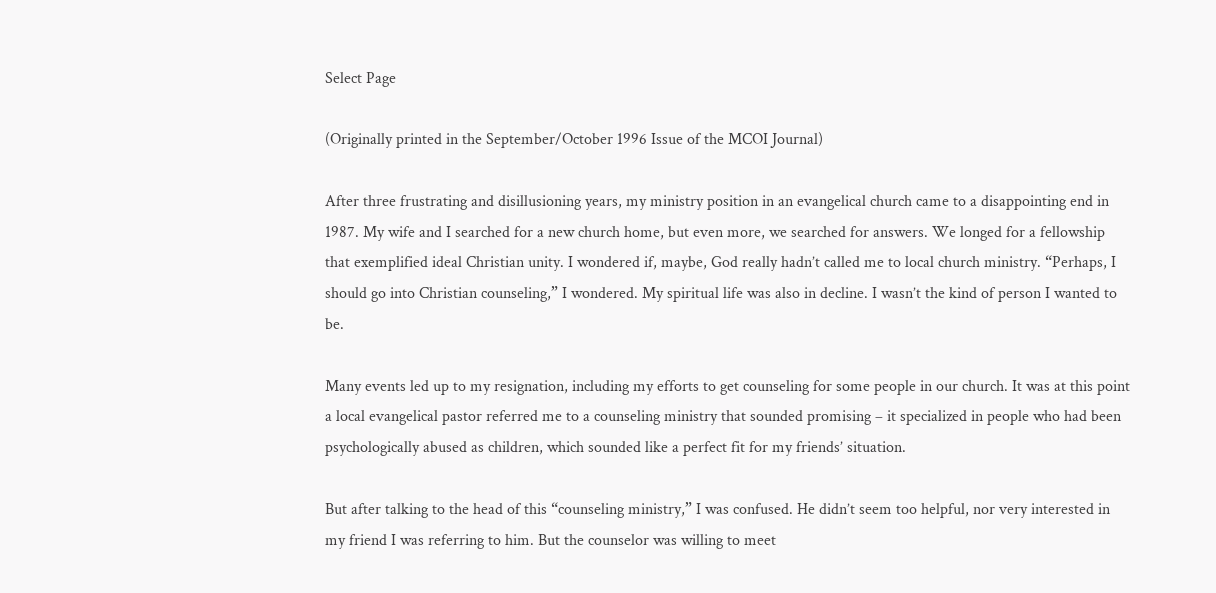Select Page

(Originally printed in the September/October 1996 Issue of the MCOI Journal)

After three frustrating and disillusioning years, my ministry position in an evangelical church came to a disappointing end in 1987. My wife and I searched for a new church home, but even more, we searched for answers. We longed for a fellowship that exemplified ideal Christian unity. I wondered if, maybe, God really hadn’t called me to local church ministry. “Perhaps, I should go into Christian counseling,” I wondered. My spiritual life was also in decline. I wasn’t the kind of person I wanted to be.

Many events led up to my resignation, including my efforts to get counseling for some people in our church. It was at this point a local evangelical pastor referred me to a counseling ministry that sounded promising – it specialized in people who had been psychologically abused as children, which sounded like a perfect fit for my friends’ situation.

But after talking to the head of this “counseling ministry,” I was confused. He didn’t seem too helpful, nor very interested in my friend I was referring to him. But the counselor was willing to meet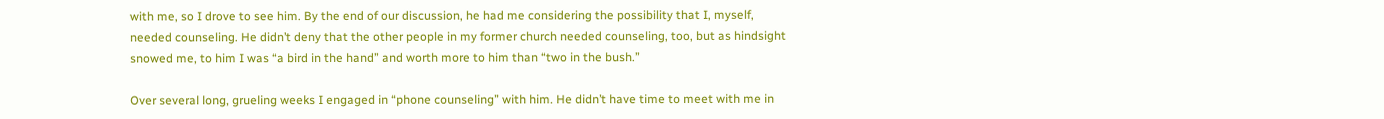with me, so I drove to see him. By the end of our discussion, he had me considering the possibility that I, myself, needed counseling. He didn’t deny that the other people in my former church needed counseling, too, but as hindsight snowed me, to him I was “a bird in the hand” and worth more to him than “two in the bush.”

Over several long, grueling weeks I engaged in “phone counseling” with him. He didn’t have time to meet with me in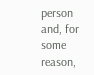person and, for some reason,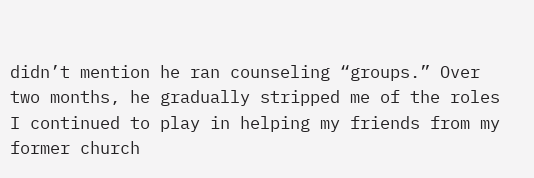didn’t mention he ran counseling “groups.” Over two months, he gradually stripped me of the roles I continued to play in helping my friends from my former church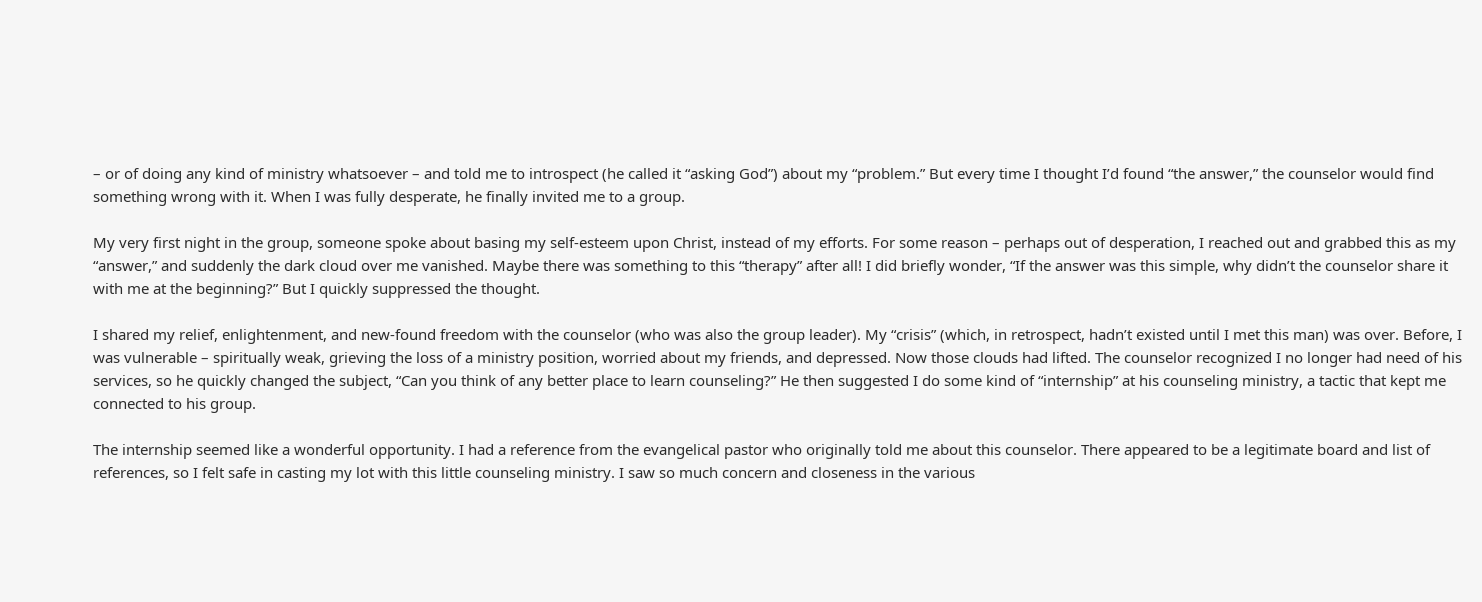– or of doing any kind of ministry whatsoever – and told me to introspect (he called it “asking God”) about my “problem.” But every time I thought I’d found “the answer,” the counselor would find something wrong with it. When I was fully desperate, he finally invited me to a group.

My very first night in the group, someone spoke about basing my self-esteem upon Christ, instead of my efforts. For some reason – perhaps out of desperation, I reached out and grabbed this as my “answer,” and suddenly the dark cloud over me vanished. Maybe there was something to this “therapy” after all! I did briefly wonder, “If the answer was this simple, why didn’t the counselor share it with me at the beginning?” But I quickly suppressed the thought.

I shared my relief, enlightenment, and new-found freedom with the counselor (who was also the group leader). My “crisis” (which, in retrospect, hadn’t existed until I met this man) was over. Before, I was vulnerable – spiritually weak, grieving the loss of a ministry position, worried about my friends, and depressed. Now those clouds had lifted. The counselor recognized I no longer had need of his services, so he quickly changed the subject, “Can you think of any better place to learn counseling?” He then suggested I do some kind of “internship” at his counseling ministry, a tactic that kept me connected to his group.

The internship seemed like a wonderful opportunity. I had a reference from the evangelical pastor who originally told me about this counselor. There appeared to be a legitimate board and list of references, so I felt safe in casting my lot with this little counseling ministry. I saw so much concern and closeness in the various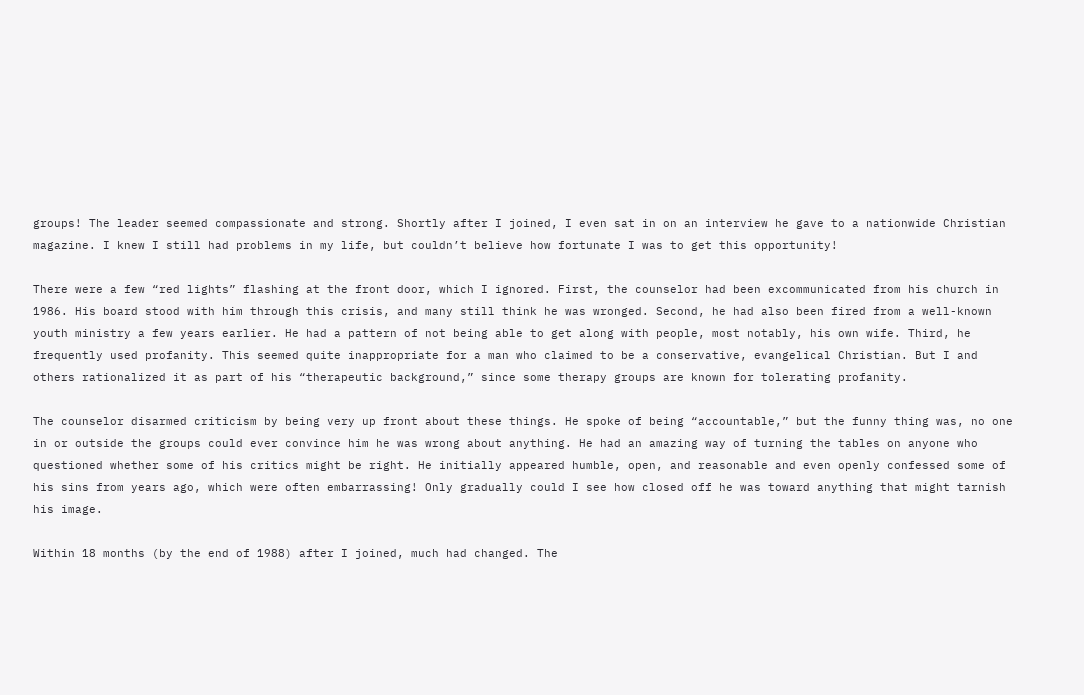groups! The leader seemed compassionate and strong. Shortly after I joined, I even sat in on an interview he gave to a nationwide Christian magazine. I knew I still had problems in my life, but couldn’t believe how fortunate I was to get this opportunity!

There were a few “red lights” flashing at the front door, which I ignored. First, the counselor had been excommunicated from his church in 1986. His board stood with him through this crisis, and many still think he was wronged. Second, he had also been fired from a well-known youth ministry a few years earlier. He had a pattern of not being able to get along with people, most notably, his own wife. Third, he frequently used profanity. This seemed quite inappropriate for a man who claimed to be a conservative, evangelical Christian. But I and others rationalized it as part of his “therapeutic background,” since some therapy groups are known for tolerating profanity.

The counselor disarmed criticism by being very up front about these things. He spoke of being “accountable,” but the funny thing was, no one in or outside the groups could ever convince him he was wrong about anything. He had an amazing way of turning the tables on anyone who questioned whether some of his critics might be right. He initially appeared humble, open, and reasonable and even openly confessed some of his sins from years ago, which were often embarrassing! Only gradually could I see how closed off he was toward anything that might tarnish his image.

Within 18 months (by the end of 1988) after I joined, much had changed. The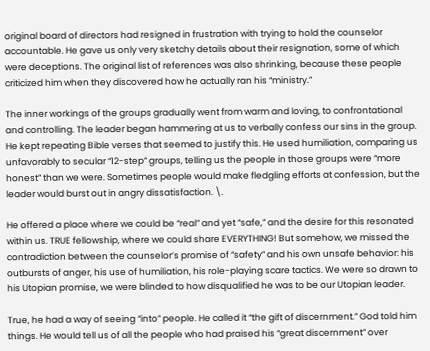original board of directors had resigned in frustration with trying to hold the counselor accountable. He gave us only very sketchy details about their resignation, some of which were deceptions. The original list of references was also shrinking, because these people criticized him when they discovered how he actually ran his “ministry.”

The inner workings of the groups gradually went from warm and loving, to confrontational and controlling. The leader began hammering at us to verbally confess our sins in the group. He kept repeating Bible verses that seemed to justify this. He used humiliation, comparing us unfavorably to secular “12-step” groups, telling us the people in those groups were “more honest” than we were. Sometimes people would make fledgling efforts at confession, but the leader would burst out in angry dissatisfaction. \.

He offered a place where we could be “real” and yet “safe,” and the desire for this resonated within us. TRUE fellowship, where we could share EVERYTHING! But somehow, we missed the contradiction between the counselor’s promise of “safety” and his own unsafe behavior: his outbursts of anger, his use of humiliation, his role-playing scare tactics. We were so drawn to his Utopian promise, we were blinded to how disqualified he was to be our Utopian leader.

True, he had a way of seeing “into” people. He called it “the gift of discernment.” God told him things. He would tell us of all the people who had praised his “great discernment” over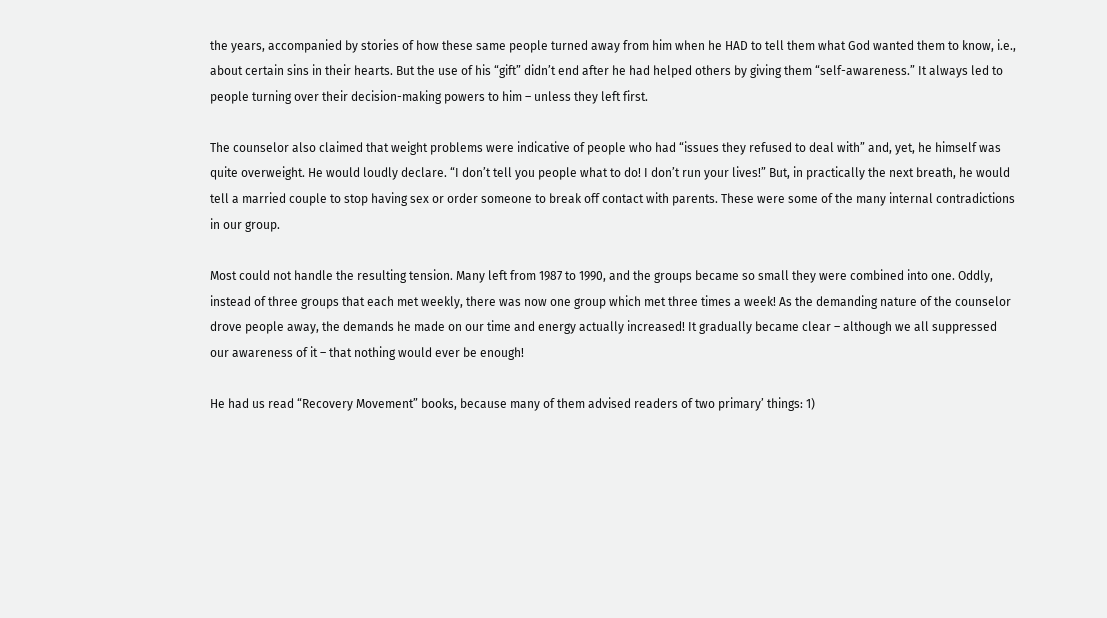the years, accompanied by stories of how these same people turned away from him when he HAD to tell them what God wanted them to know, i.e., about certain sins in their hearts. But the use of his “gift” didn’t end after he had helped others by giving them “self-awareness.” It always led to people turning over their decision-making powers to him – unless they left first.

The counselor also claimed that weight problems were indicative of people who had “issues they refused to deal with” and, yet, he himself was quite overweight. He would loudly declare. “I don’t tell you people what to do! I don’t run your lives!” But, in practically the next breath, he would tell a married couple to stop having sex or order someone to break off contact with parents. These were some of the many internal contradictions in our group.

Most could not handle the resulting tension. Many left from 1987 to 1990, and the groups became so small they were combined into one. Oddly, instead of three groups that each met weekly, there was now one group which met three times a week! As the demanding nature of the counselor drove people away, the demands he made on our time and energy actually increased! It gradually became clear – although we all suppressed our awareness of it – that nothing would ever be enough!

He had us read “Recovery Movement” books, because many of them advised readers of two primary’ things: 1)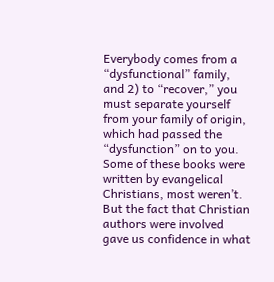Everybody comes from a “dysfunctional” family, and 2) to “recover,” you must separate yourself from your family of origin, which had passed the “dysfunction” on to you. Some of these books were written by evangelical Christians, most weren’t. But the fact that Christian authors were involved gave us confidence in what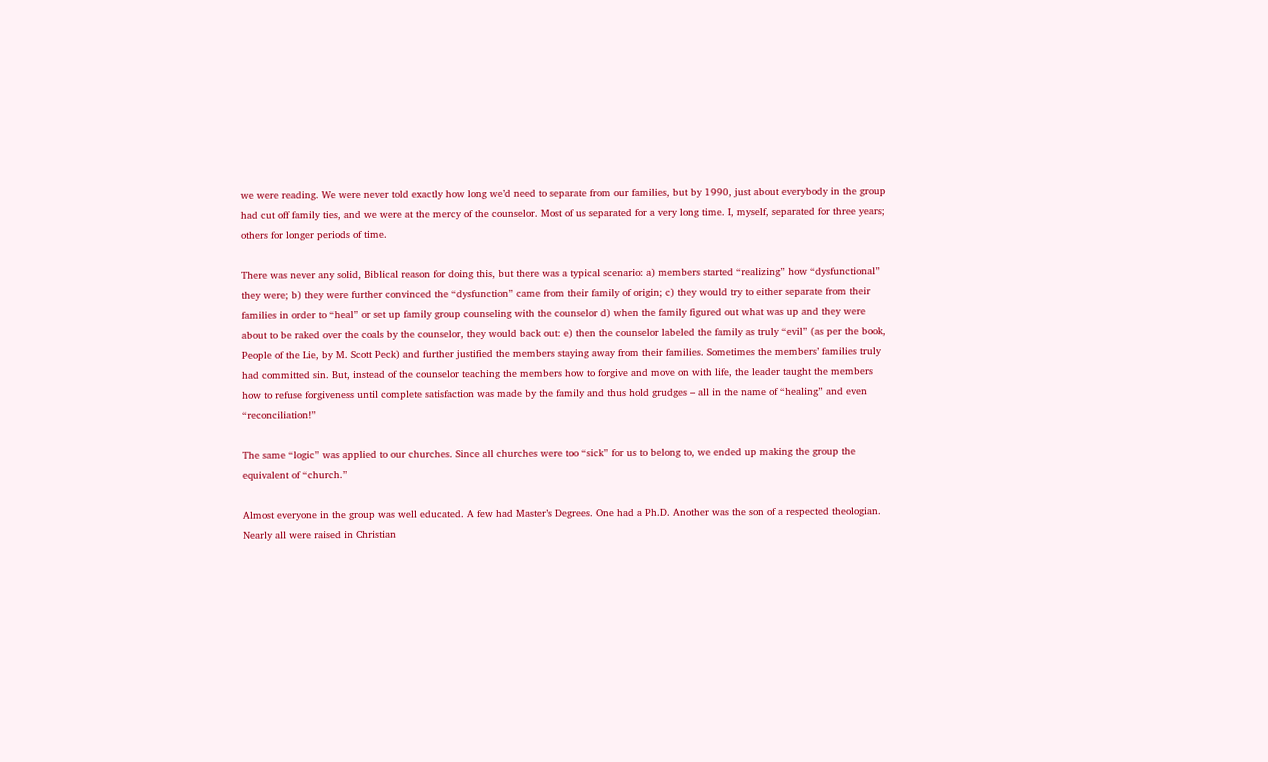we were reading. We were never told exactly how long we’d need to separate from our families, but by 1990, just about everybody in the group had cut off family ties, and we were at the mercy of the counselor. Most of us separated for a very long time. I, myself, separated for three years; others for longer periods of time.

There was never any solid, Biblical reason for doing this, but there was a typical scenario: a) members started “realizing” how “dysfunctional” they were; b) they were further convinced the “dysfunction” came from their family of origin; c) they would try to either separate from their families in order to “heal” or set up family group counseling with the counselor d) when the family figured out what was up and they were about to be raked over the coals by the counselor, they would back out: e) then the counselor labeled the family as truly “evil” (as per the book, People of the Lie, by M. Scott Peck) and further justified the members staying away from their families. Sometimes the members’ families truly had committed sin. But, instead of the counselor teaching the members how to forgive and move on with life, the leader taught the members how to refuse forgiveness until complete satisfaction was made by the family and thus hold grudges – all in the name of “healing” and even “reconciliation!”

The same “logic” was applied to our churches. Since all churches were too “sick” for us to belong to, we ended up making the group the equivalent of “church.”

Almost everyone in the group was well educated. A few had Master’s Degrees. One had a Ph.D. Another was the son of a respected theologian. Nearly all were raised in Christian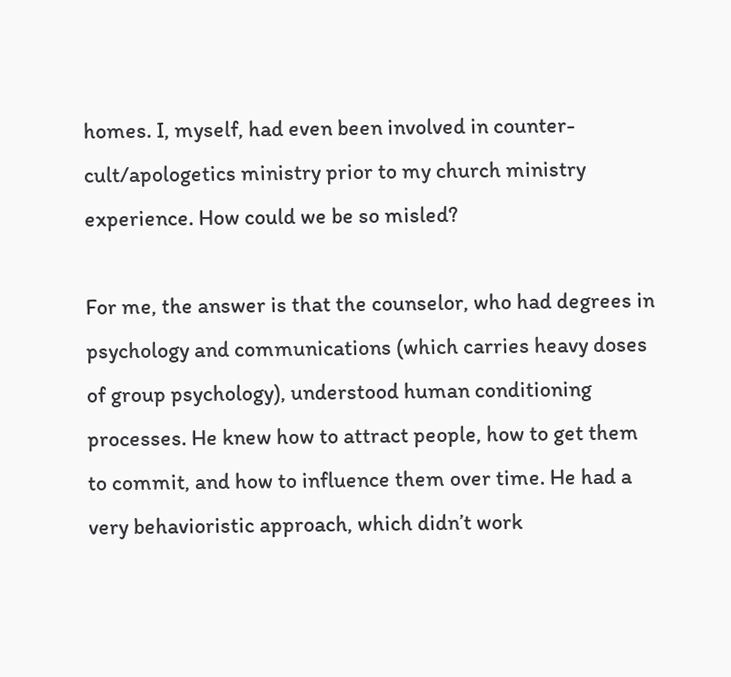homes. I, myself, had even been involved in counter-cult/apologetics ministry prior to my church ministry experience. How could we be so misled?

For me, the answer is that the counselor, who had degrees in psychology and communications (which carries heavy doses of group psychology), understood human conditioning processes. He knew how to attract people, how to get them to commit, and how to influence them over time. He had a very behavioristic approach, which didn’t work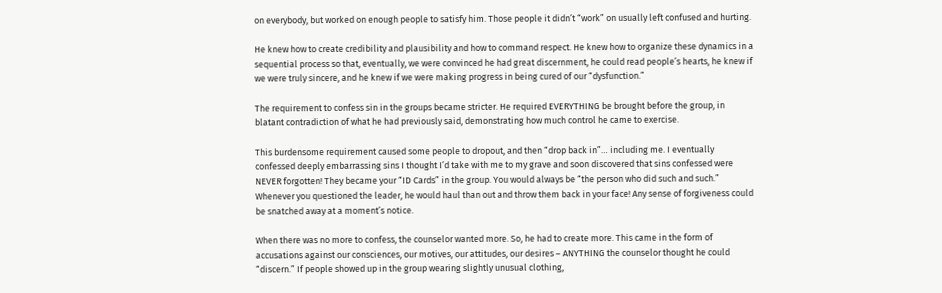on everybody, but worked on enough people to satisfy him. Those people it didn’t “work” on usually left confused and hurting.

He knew how to create credibility and plausibility and how to command respect. He knew how to organize these dynamics in a sequential process so that, eventually, we were convinced he had great discernment, he could read people’s hearts, he knew if we were truly sincere, and he knew if we were making progress in being cured of our “dysfunction.”

The requirement to confess sin in the groups became stricter. He required EVERYTHING be brought before the group, in blatant contradiction of what he had previously said, demonstrating how much control he came to exercise.

This burdensome requirement caused some people to dropout, and then “drop back in”… including me. I eventually confessed deeply embarrassing sins I thought I’d take with me to my grave and soon discovered that sins confessed were NEVER forgotten! They became your “ID Cards” in the group. You would always be “the person who did such and such.” Whenever you questioned the leader, he would haul than out and throw them back in your face! Any sense of forgiveness could be snatched away at a moment’s notice.

When there was no more to confess, the counselor wanted more. So, he had to create more. This came in the form of accusations against our consciences, our motives, our attitudes, our desires – ANYTHING the counselor thought he could “discern.” If people showed up in the group wearing slightly unusual clothing,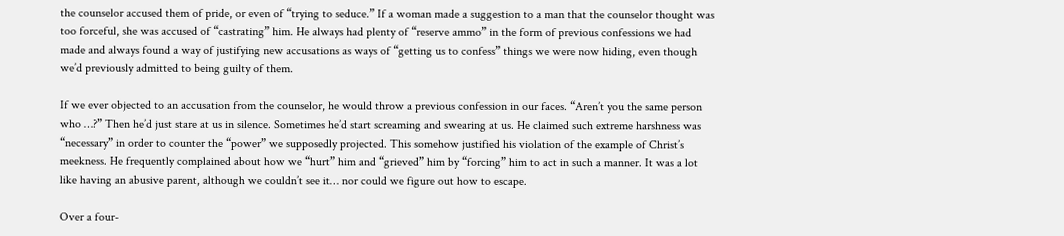the counselor accused them of pride, or even of “trying to seduce.” If a woman made a suggestion to a man that the counselor thought was too forceful, she was accused of “castrating” him. He always had plenty of “reserve ammo” in the form of previous confessions we had made and always found a way of justifying new accusations as ways of “getting us to confess” things we were now hiding, even though we’d previously admitted to being guilty of them.

If we ever objected to an accusation from the counselor, he would throw a previous confession in our faces. “Aren’t you the same person who …?” Then he’d just stare at us in silence. Sometimes he’d start screaming and swearing at us. He claimed such extreme harshness was “necessary” in order to counter the “power” we supposedly projected. This somehow justified his violation of the example of Christ’s meekness. He frequently complained about how we “hurt” him and “grieved” him by “forcing” him to act in such a manner. It was a lot like having an abusive parent, although we couldn’t see it… nor could we figure out how to escape.

Over a four-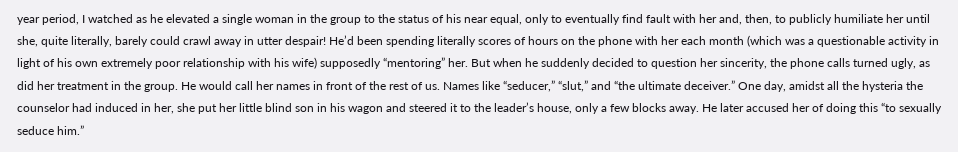year period, I watched as he elevated a single woman in the group to the status of his near equal, only to eventually find fault with her and, then, to publicly humiliate her until she, quite literally, barely could crawl away in utter despair! He’d been spending literally scores of hours on the phone with her each month (which was a questionable activity in light of his own extremely poor relationship with his wife) supposedly “mentoring” her. But when he suddenly decided to question her sincerity, the phone calls turned ugly, as did her treatment in the group. He would call her names in front of the rest of us. Names like “seducer,” “slut,” and “the ultimate deceiver.” One day, amidst all the hysteria the counselor had induced in her, she put her little blind son in his wagon and steered it to the leader’s house, only a few blocks away. He later accused her of doing this “to sexually seduce him.”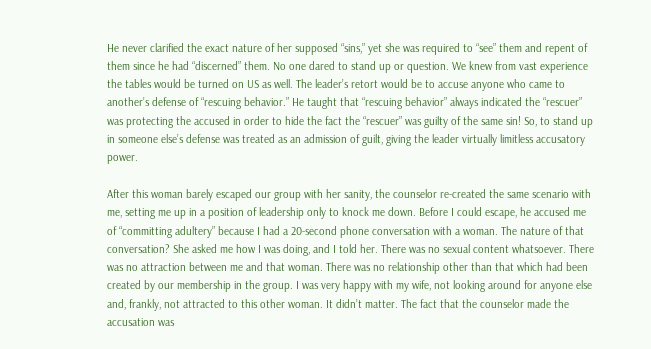He never clarified the exact nature of her supposed “sins,” yet she was required to “see” them and repent of them since he had “discerned” them. No one dared to stand up or question. We knew from vast experience the tables would be turned on US as well. The leader’s retort would be to accuse anyone who came to another’s defense of “rescuing behavior.” He taught that “rescuing behavior” always indicated the “rescuer” was protecting the accused in order to hide the fact the “rescuer” was guilty of the same sin! So, to stand up in someone else’s defense was treated as an admission of guilt, giving the leader virtually limitless accusatory power.

After this woman barely escaped our group with her sanity, the counselor re-created the same scenario with me, setting me up in a position of leadership only to knock me down. Before I could escape, he accused me of “committing adultery” because I had a 20-second phone conversation with a woman. The nature of that conversation? She asked me how I was doing, and I told her. There was no sexual content whatsoever. There was no attraction between me and that woman. There was no relationship other than that which had been created by our membership in the group. I was very happy with my wife, not looking around for anyone else and, frankly, not attracted to this other woman. It didn’t matter. The fact that the counselor made the accusation was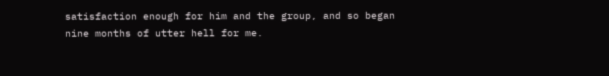satisfaction enough for him and the group, and so began nine months of utter hell for me.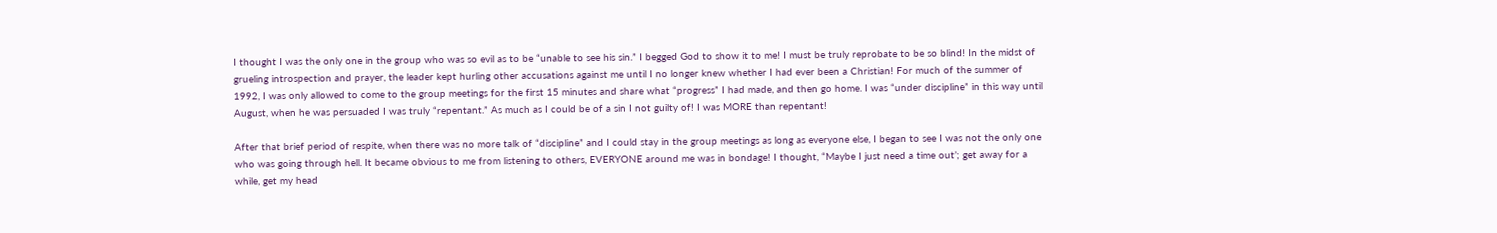I thought I was the only one in the group who was so evil as to be “unable to see his sin.” I begged God to show it to me! I must be truly reprobate to be so blind! In the midst of grueling introspection and prayer, the leader kept hurling other accusations against me until I no longer knew whether I had ever been a Christian! For much of the summer of 1992, I was only allowed to come to the group meetings for the first 15 minutes and share what “progress” I had made, and then go home. I was “under discipline” in this way until August, when he was persuaded I was truly “repentant.” As much as I could be of a sin I not guilty of! I was MORE than repentant!

After that brief period of respite, when there was no more talk of “discipline” and I could stay in the group meetings as long as everyone else, I began to see I was not the only one who was going through hell. It became obvious to me from listening to others, EVERYONE around me was in bondage! I thought, “Maybe I just need a time out’; get away for a while, get my head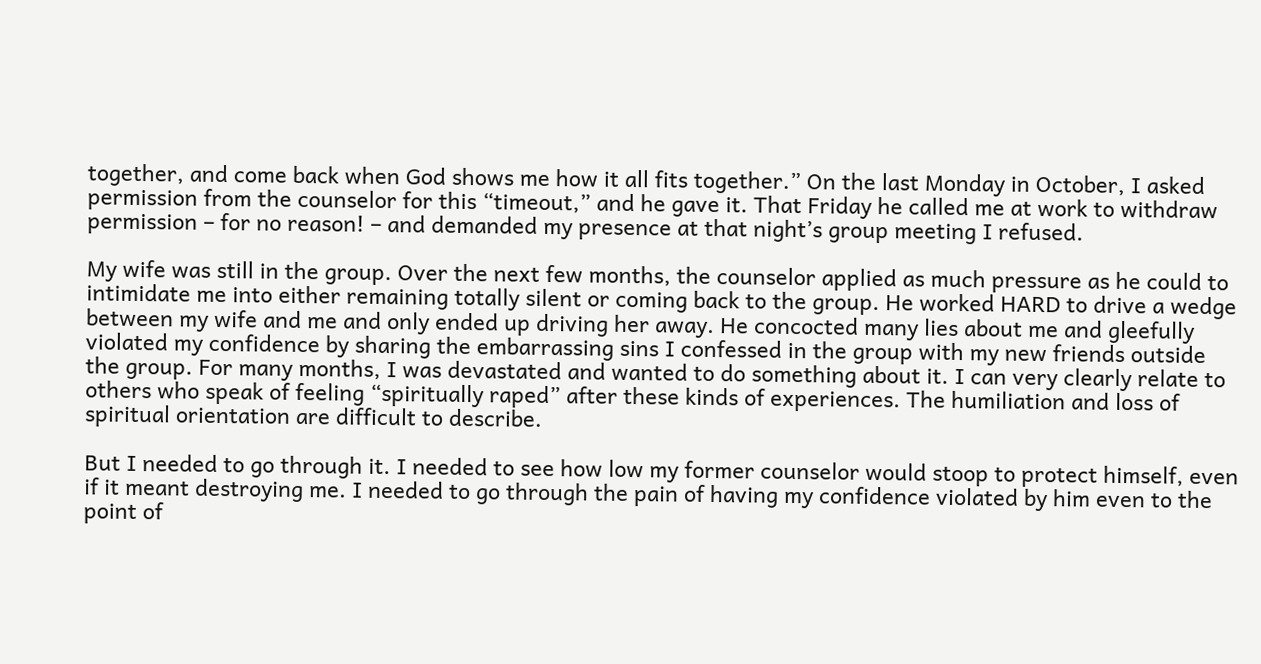together, and come back when God shows me how it all fits together.” On the last Monday in October, I asked permission from the counselor for this “timeout,” and he gave it. That Friday he called me at work to withdraw permission – for no reason! – and demanded my presence at that night’s group meeting I refused.

My wife was still in the group. Over the next few months, the counselor applied as much pressure as he could to intimidate me into either remaining totally silent or coming back to the group. He worked HARD to drive a wedge between my wife and me and only ended up driving her away. He concocted many lies about me and gleefully violated my confidence by sharing the embarrassing sins I confessed in the group with my new friends outside the group. For many months, I was devastated and wanted to do something about it. I can very clearly relate to others who speak of feeling “spiritually raped” after these kinds of experiences. The humiliation and loss of spiritual orientation are difficult to describe.

But I needed to go through it. I needed to see how low my former counselor would stoop to protect himself, even if it meant destroying me. I needed to go through the pain of having my confidence violated by him even to the point of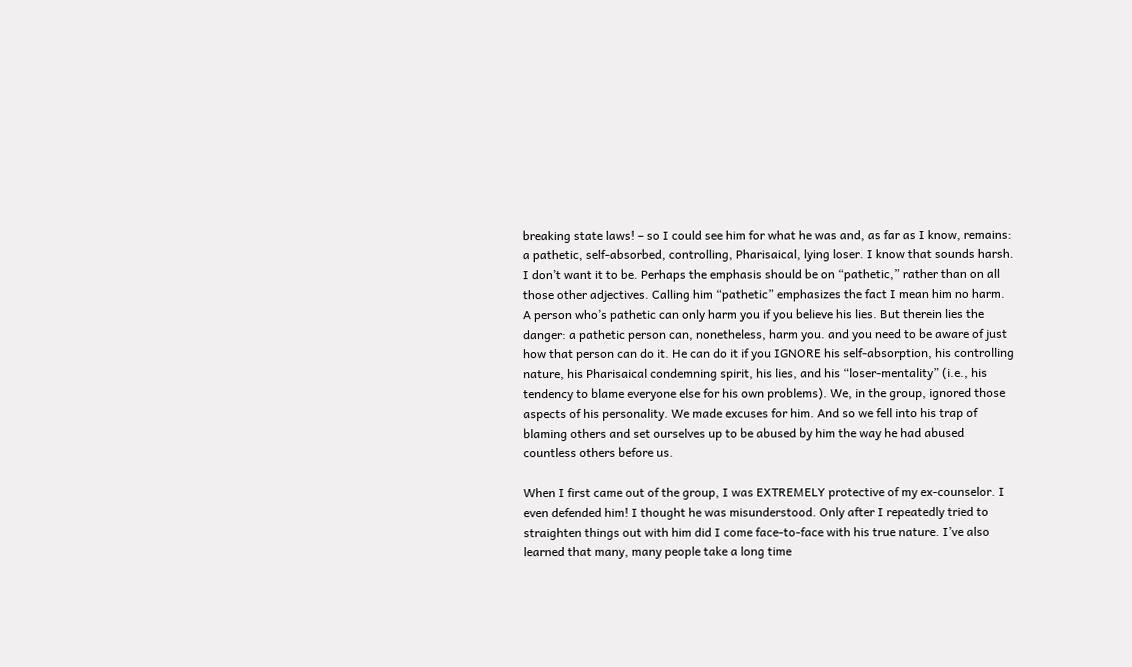breaking state laws! – so I could see him for what he was and, as far as I know, remains: a pathetic, self-absorbed, controlling, Pharisaical, lying loser. I know that sounds harsh. I don’t want it to be. Perhaps the emphasis should be on “pathetic,” rather than on all those other adjectives. Calling him “pathetic” emphasizes the fact I mean him no harm. A person who’s pathetic can only harm you if you believe his lies. But therein lies the danger: a pathetic person can, nonetheless, harm you. and you need to be aware of just how that person can do it. He can do it if you IGNORE his self-absorption, his controlling nature, his Pharisaical condemning spirit, his lies, and his “loser-mentality” (i.e., his tendency to blame everyone else for his own problems). We, in the group, ignored those aspects of his personality. We made excuses for him. And so we fell into his trap of blaming others and set ourselves up to be abused by him the way he had abused countless others before us.

When I first came out of the group, I was EXTREMELY protective of my ex-counselor. I even defended him! I thought he was misunderstood. Only after I repeatedly tried to straighten things out with him did I come face-to-face with his true nature. I’ve also learned that many, many people take a long time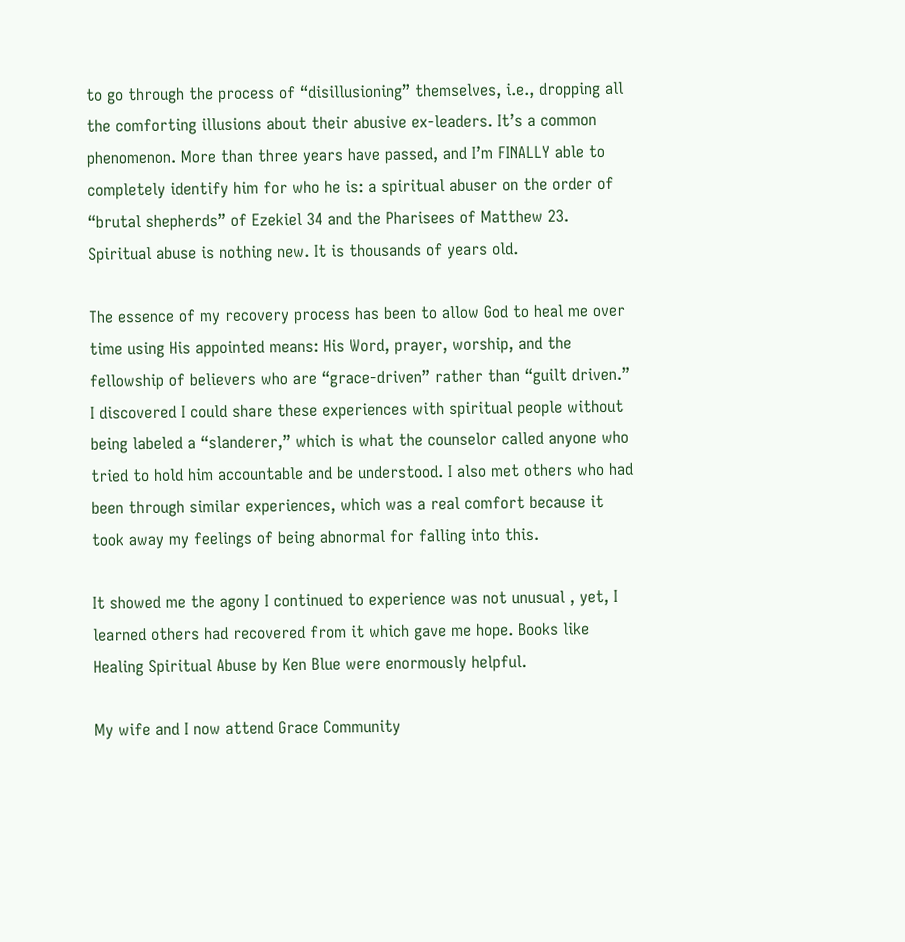to go through the process of “disillusioning” themselves, i.e., dropping all the comforting illusions about their abusive ex-leaders. It’s a common phenomenon. More than three years have passed, and I’m FINALLY able to completely identify him for who he is: a spiritual abuser on the order of “brutal shepherds” of Ezekiel 34 and the Pharisees of Matthew 23. Spiritual abuse is nothing new. It is thousands of years old.

The essence of my recovery process has been to allow God to heal me over time using His appointed means: His Word, prayer, worship, and the fellowship of believers who are “grace-driven” rather than “guilt driven.” I discovered I could share these experiences with spiritual people without being labeled a “slanderer,” which is what the counselor called anyone who tried to hold him accountable and be understood. I also met others who had been through similar experiences, which was a real comfort because it took away my feelings of being abnormal for falling into this.

It showed me the agony I continued to experience was not unusual , yet, I learned others had recovered from it which gave me hope. Books like Healing Spiritual Abuse by Ken Blue were enormously helpful.

My wife and I now attend Grace Community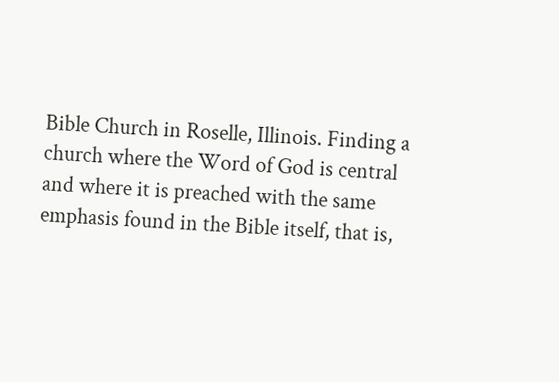Bible Church in Roselle, Illinois. Finding a church where the Word of God is central and where it is preached with the same emphasis found in the Bible itself, that is,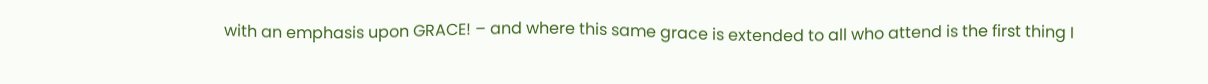with an emphasis upon GRACE! – and where this same grace is extended to all who attend is the first thing I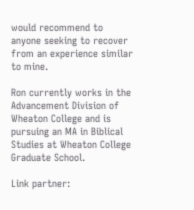would recommend to anyone seeking to recover from an experience similar to mine.

Ron currently works in the Advancement Division of Wheaton College and is pursuing an MA in Biblical Studies at Wheaton College Graduate School.

Link partner: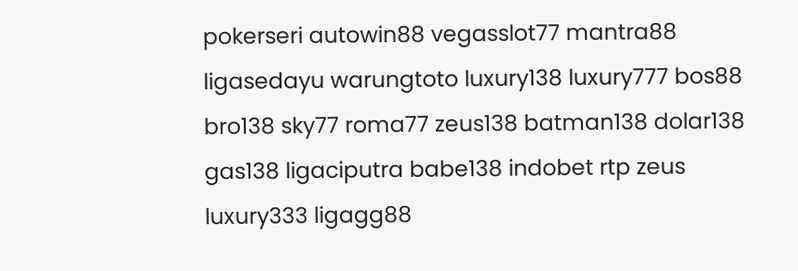pokerseri autowin88 vegasslot77 mantra88 ligasedayu warungtoto luxury138 luxury777 bos88 bro138 sky77 roma77 zeus138 batman138 dolar138 gas138 ligaciputra babe138 indobet rtp zeus luxury333 ligagg88